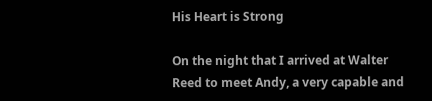His Heart is Strong

On the night that I arrived at Walter Reed to meet Andy, a very capable and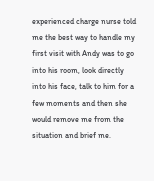experienced charge nurse told me the best way to handle my first visit with Andy was to go into his room, look directly into his face, talk to him for a few moments and then she would remove me from the situation and brief me.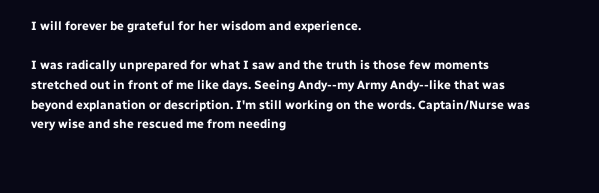I will forever be grateful for her wisdom and experience.

I was radically unprepared for what I saw and the truth is those few moments stretched out in front of me like days. Seeing Andy--my Army Andy--like that was beyond explanation or description. I'm still working on the words. Captain/Nurse was very wise and she rescued me from needing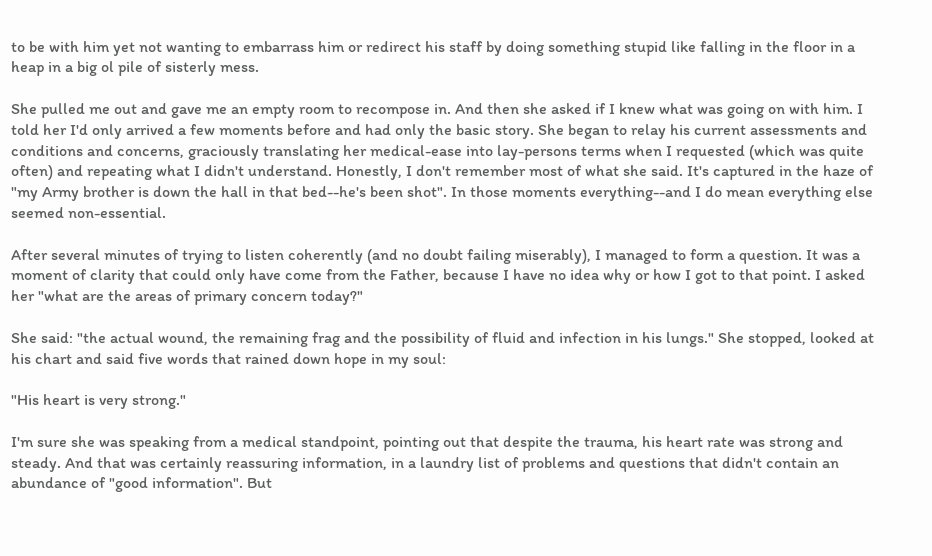to be with him yet not wanting to embarrass him or redirect his staff by doing something stupid like falling in the floor in a heap in a big ol pile of sisterly mess.

She pulled me out and gave me an empty room to recompose in. And then she asked if I knew what was going on with him. I told her I'd only arrived a few moments before and had only the basic story. She began to relay his current assessments and conditions and concerns, graciously translating her medical-ease into lay-persons terms when I requested (which was quite often) and repeating what I didn't understand. Honestly, I don't remember most of what she said. It's captured in the haze of "my Army brother is down the hall in that bed--he's been shot". In those moments everything--and I do mean everything else seemed non-essential.

After several minutes of trying to listen coherently (and no doubt failing miserably), I managed to form a question. It was a moment of clarity that could only have come from the Father, because I have no idea why or how I got to that point. I asked her "what are the areas of primary concern today?"

She said: "the actual wound, the remaining frag and the possibility of fluid and infection in his lungs." She stopped, looked at his chart and said five words that rained down hope in my soul:

"His heart is very strong."

I'm sure she was speaking from a medical standpoint, pointing out that despite the trauma, his heart rate was strong and steady. And that was certainly reassuring information, in a laundry list of problems and questions that didn't contain an abundance of "good information". But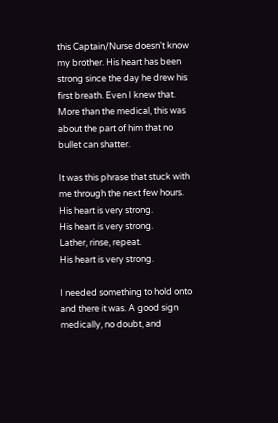this Captain/Nurse doesn't know my brother. His heart has been strong since the day he drew his first breath. Even I knew that. More than the medical, this was about the part of him that no bullet can shatter.

It was this phrase that stuck with me through the next few hours.
His heart is very strong.
His heart is very strong.
Lather, rinse, repeat.
His heart is very strong.

I needed something to hold onto and there it was. A good sign medically, no doubt, and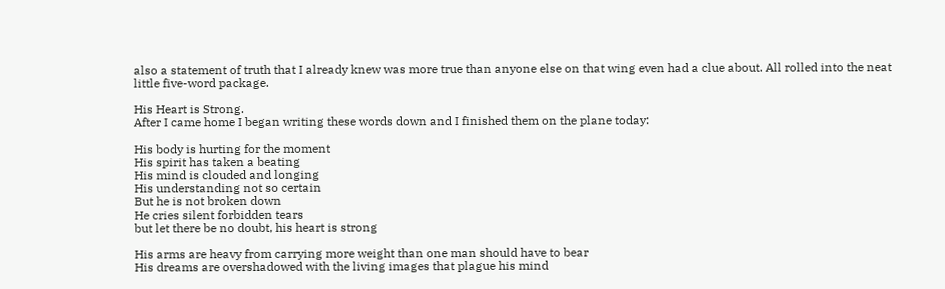also a statement of truth that I already knew was more true than anyone else on that wing even had a clue about. All rolled into the neat little five-word package.

His Heart is Strong.
After I came home I began writing these words down and I finished them on the plane today:

His body is hurting for the moment
His spirit has taken a beating
His mind is clouded and longing
His understanding not so certain
But he is not broken down
He cries silent forbidden tears
but let there be no doubt, his heart is strong

His arms are heavy from carrying more weight than one man should have to bear
His dreams are overshadowed with the living images that plague his mind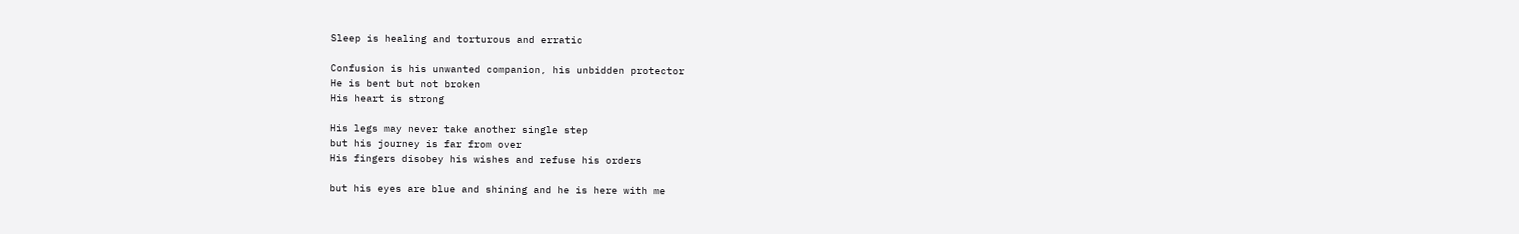Sleep is healing and torturous and erratic

Confusion is his unwanted companion, his unbidden protector
He is bent but not broken
His heart is strong

His legs may never take another single step
but his journey is far from over
His fingers disobey his wishes and refuse his orders

but his eyes are blue and shining and he is here with me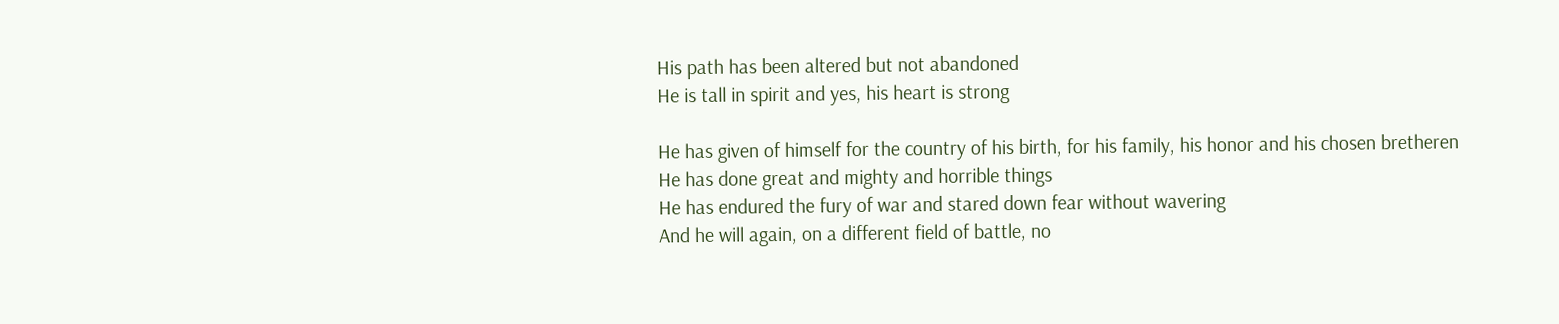His path has been altered but not abandoned
He is tall in spirit and yes, his heart is strong

He has given of himself for the country of his birth, for his family, his honor and his chosen bretheren
He has done great and mighty and horrible things
He has endured the fury of war and stared down fear without wavering
And he will again, on a different field of battle, no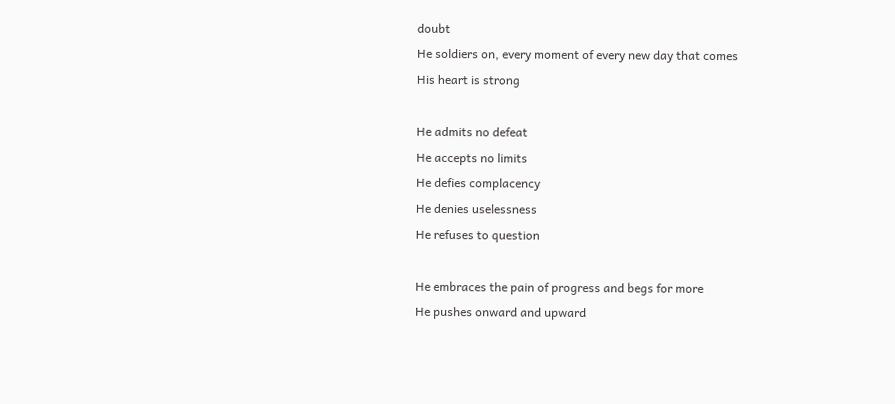doubt
He soldiers on, every moment of every new day that comes
His heart is strong

He admits no defeat
He accepts no limits
He defies complacency
He denies uselessness
He refuses to question

He embraces the pain of progress and begs for more
He pushes onward and upward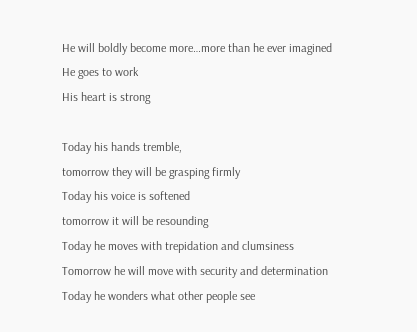He will boldly become more…more than he ever imagined
He goes to work
His heart is strong

Today his hands tremble,
tomorrow they will be grasping firmly
Today his voice is softened
tomorrow it will be resounding
Today he moves with trepidation and clumsiness
Tomorrow he will move with security and determination
Today he wonders what other people see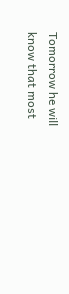Tomorrow he will know that most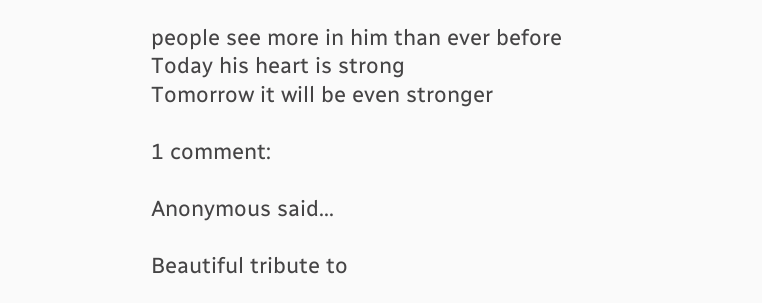people see more in him than ever before
Today his heart is strong
Tomorrow it will be even stronger

1 comment:

Anonymous said...

Beautiful tribute to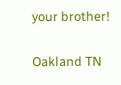your brother!

Oakland TN